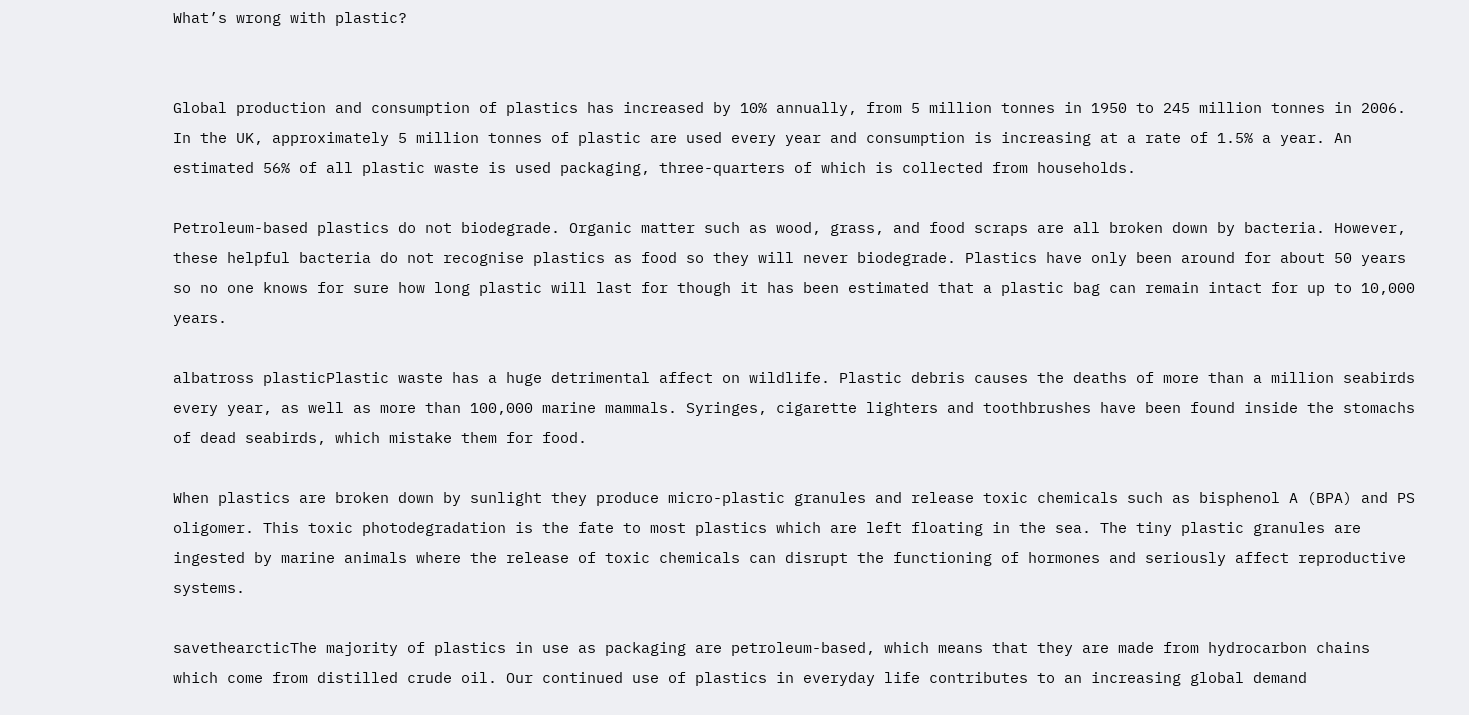What’s wrong with plastic?


Global production and consumption of plastics has increased by 10% annually, from 5 million tonnes in 1950 to 245 million tonnes in 2006. In the UK, approximately 5 million tonnes of plastic are used every year and consumption is increasing at a rate of 1.5% a year. An estimated 56% of all plastic waste is used packaging, three-quarters of which is collected from households.

Petroleum-based plastics do not biodegrade. Organic matter such as wood, grass, and food scraps are all broken down by bacteria. However, these helpful bacteria do not recognise plastics as food so they will never biodegrade. Plastics have only been around for about 50 years so no one knows for sure how long plastic will last for though it has been estimated that a plastic bag can remain intact for up to 10,000 years.

albatross plasticPlastic waste has a huge detrimental affect on wildlife. Plastic debris causes the deaths of more than a million seabirds every year, as well as more than 100,000 marine mammals. Syringes, cigarette lighters and toothbrushes have been found inside the stomachs of dead seabirds, which mistake them for food.

When plastics are broken down by sunlight they produce micro-plastic granules and release toxic chemicals such as bisphenol A (BPA) and PS oligomer. This toxic photodegradation is the fate to most plastics which are left floating in the sea. The tiny plastic granules are ingested by marine animals where the release of toxic chemicals can disrupt the functioning of hormones and seriously affect reproductive systems.

savethearcticThe majority of plastics in use as packaging are petroleum-based, which means that they are made from hydrocarbon chains which come from distilled crude oil. Our continued use of plastics in everyday life contributes to an increasing global demand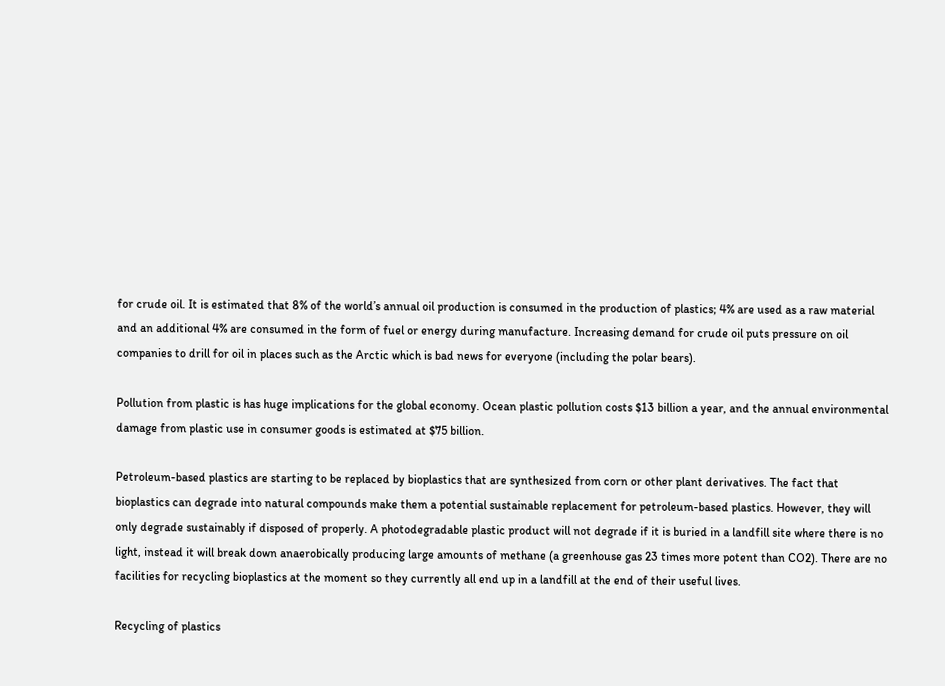for crude oil. It is estimated that 8% of the world’s annual oil production is consumed in the production of plastics; 4% are used as a raw material and an additional 4% are consumed in the form of fuel or energy during manufacture. Increasing demand for crude oil puts pressure on oil companies to drill for oil in places such as the Arctic which is bad news for everyone (including the polar bears).

Pollution from plastic is has huge implications for the global economy. Ocean plastic pollution costs $13 billion a year, and the annual environmental damage from plastic use in consumer goods is estimated at $75 billion.

Petroleum-based plastics are starting to be replaced by bioplastics that are synthesized from corn or other plant derivatives. The fact that bioplastics can degrade into natural compounds make them a potential sustainable replacement for petroleum-based plastics. However, they will only degrade sustainably if disposed of properly. A photodegradable plastic product will not degrade if it is buried in a landfill site where there is no light, instead it will break down anaerobically producing large amounts of methane (a greenhouse gas 23 times more potent than CO2). There are no facilities for recycling bioplastics at the moment so they currently all end up in a landfill at the end of their useful lives.

Recycling of plastics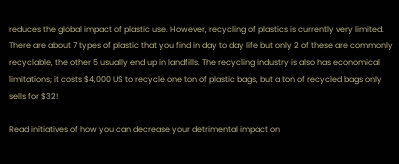reduces the global impact of plastic use. However, recycling of plastics is currently very limited. There are about 7 types of plastic that you find in day to day life but only 2 of these are commonly recyclable, the other 5 usually end up in landfills. The recycling industry is also has economical limitations; it costs $4,000 US to recycle one ton of plastic bags, but a ton of recycled bags only sells for $32!

Read initiatives of how you can decrease your detrimental impact on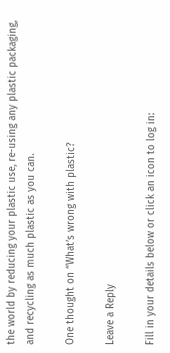the world by reducing your plastic use, re-using any plastic packaging, and recycling as much plastic as you can.

One thought on “What’s wrong with plastic?

Leave a Reply

Fill in your details below or click an icon to log in: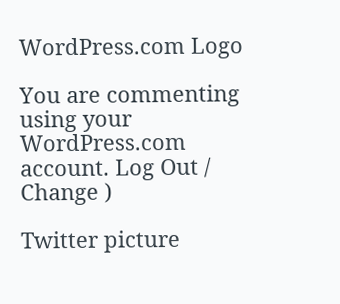WordPress.com Logo

You are commenting using your WordPress.com account. Log Out / Change )

Twitter picture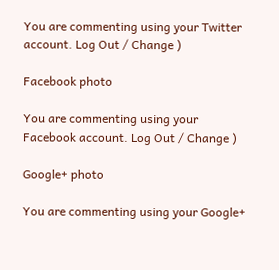You are commenting using your Twitter account. Log Out / Change )

Facebook photo

You are commenting using your Facebook account. Log Out / Change )

Google+ photo

You are commenting using your Google+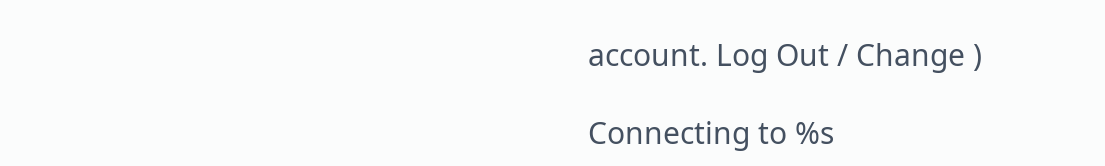account. Log Out / Change )

Connecting to %s